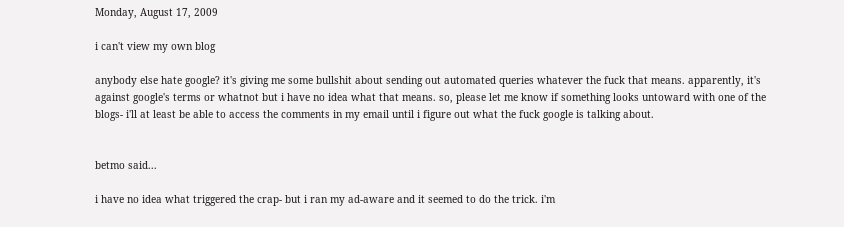Monday, August 17, 2009

i can't view my own blog

anybody else hate google? it's giving me some bullshit about sending out automated queries whatever the fuck that means. apparently, it's against google's terms or whatnot but i have no idea what that means. so, please let me know if something looks untoward with one of the blogs- i'll at least be able to access the comments in my email until i figure out what the fuck google is talking about.


betmo said...

i have no idea what triggered the crap- but i ran my ad-aware and it seemed to do the trick. i'm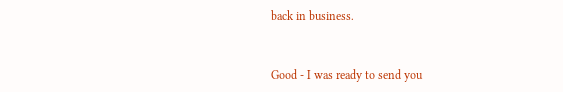back in business.


Good - I was ready to send you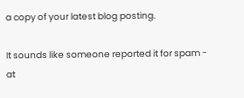a copy of your latest blog posting.

It sounds like someone reported it for spam - at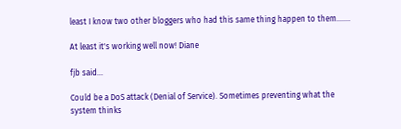least I know two other bloggers who had this same thing happen to them.......

At least it's working well now! Diane

fjb said...

Could be a DoS attack (Denial of Service). Sometimes preventing what the system thinks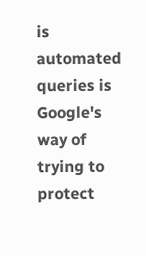is automated queries is Google's way of trying to protect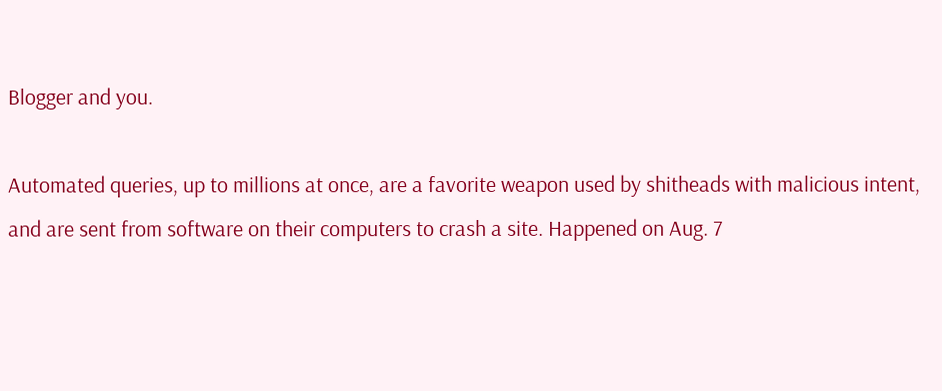Blogger and you.

Automated queries, up to millions at once, are a favorite weapon used by shitheads with malicious intent, and are sent from software on their computers to crash a site. Happened on Aug. 7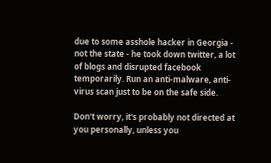due to some asshole hacker in Georgia - not the state - he took down twitter, a lot of blogs and disrupted facebook temporarily. Run an anti-malware, anti-virus scan just to be on the safe side.

Don't worry, it's probably not directed at you personally, unless you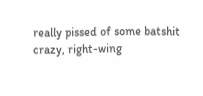really pissed of some batshit crazy, right-wing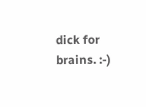dick for brains. :-)